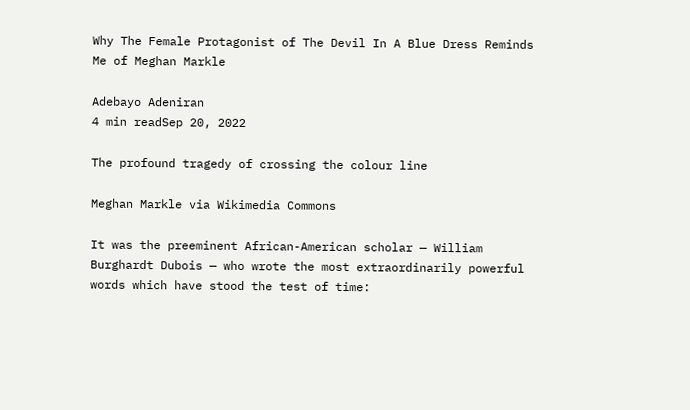Why The Female Protagonist of The Devil In A Blue Dress Reminds Me of Meghan Markle

Adebayo Adeniran
4 min readSep 20, 2022

The profound tragedy of crossing the colour line

Meghan Markle via Wikimedia Commons

It was the preeminent African-American scholar — William Burghardt Dubois — who wrote the most extraordinarily powerful words which have stood the test of time: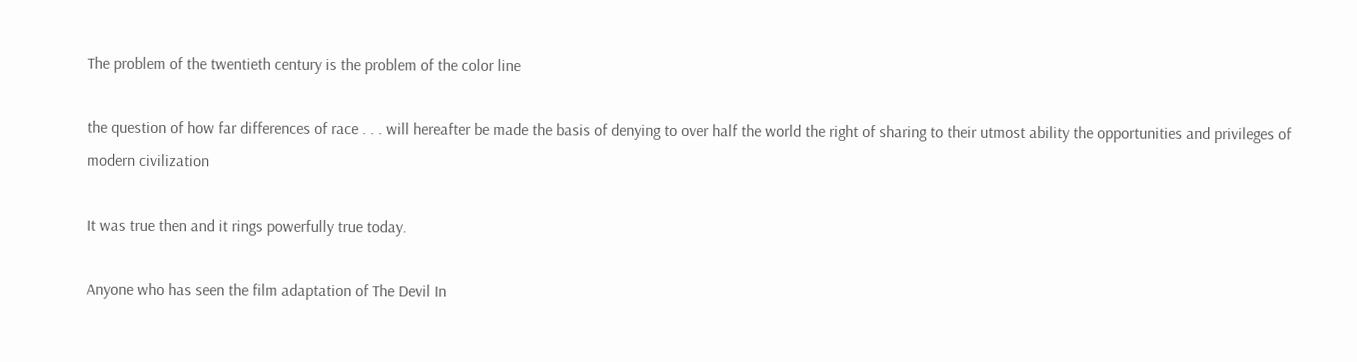The problem of the twentieth century is the problem of the color line

the question of how far differences of race . . . will hereafter be made the basis of denying to over half the world the right of sharing to their utmost ability the opportunities and privileges of modern civilization

It was true then and it rings powerfully true today.

Anyone who has seen the film adaptation of The Devil In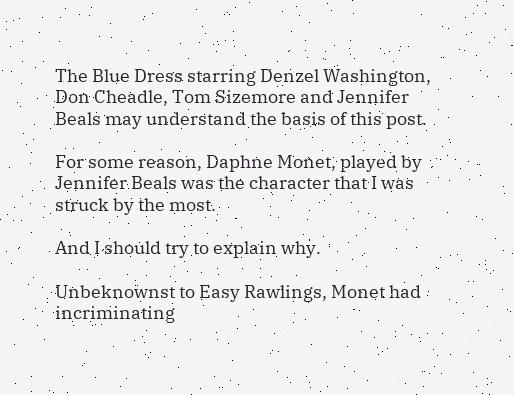The Blue Dress starring Denzel Washington, Don Cheadle, Tom Sizemore and Jennifer Beals may understand the basis of this post.

For some reason, Daphne Monet, played by Jennifer Beals was the character that I was struck by the most.

And I should try to explain why.

Unbeknownst to Easy Rawlings, Monet had incriminating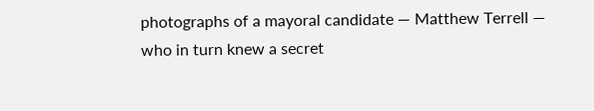photographs of a mayoral candidate — Matthew Terrell — who in turn knew a secret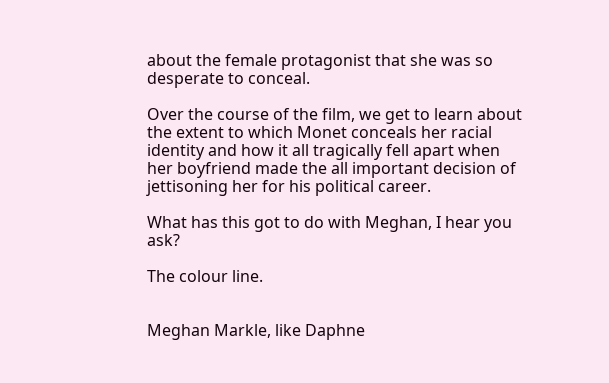about the female protagonist that she was so desperate to conceal.

Over the course of the film, we get to learn about the extent to which Monet conceals her racial identity and how it all tragically fell apart when her boyfriend made the all important decision of jettisoning her for his political career.

What has this got to do with Meghan, I hear you ask?

The colour line.


Meghan Markle, like Daphne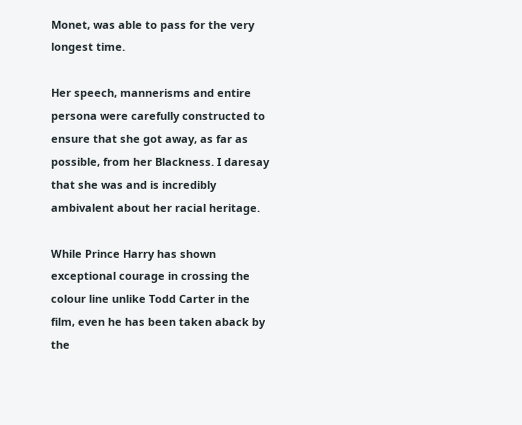Monet, was able to pass for the very longest time.

Her speech, mannerisms and entire persona were carefully constructed to ensure that she got away, as far as possible, from her Blackness. I daresay that she was and is incredibly ambivalent about her racial heritage.

While Prince Harry has shown exceptional courage in crossing the colour line unlike Todd Carter in the film, even he has been taken aback by the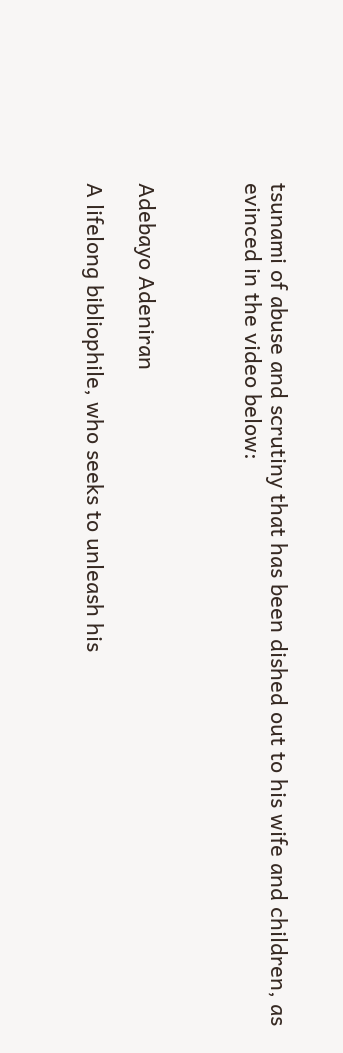tsunami of abuse and scrutiny that has been dished out to his wife and children, as evinced in the video below:



Adebayo Adeniran

A lifelong bibliophile, who seeks to unleash his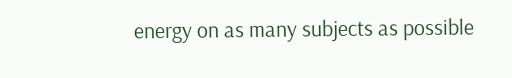energy on as many subjects as possible